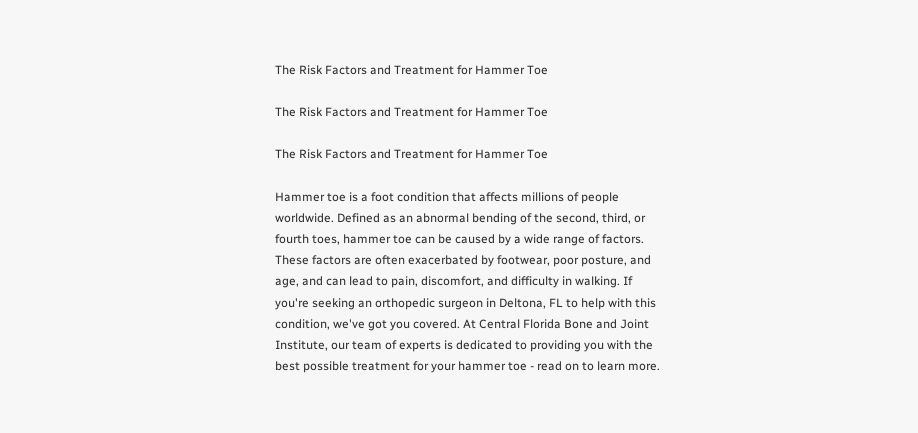The Risk Factors and Treatment for Hammer Toe

The Risk Factors and Treatment for Hammer Toe

The Risk Factors and Treatment for Hammer Toe

Hammer toe is a foot condition that affects millions of people worldwide. Defined as an abnormal bending of the second, third, or fourth toes, hammer toe can be caused by a wide range of factors. These factors are often exacerbated by footwear, poor posture, and age, and can lead to pain, discomfort, and difficulty in walking. If you're seeking an orthopedic surgeon in Deltona, FL to help with this condition, we've got you covered. At Central Florida Bone and Joint Institute, our team of experts is dedicated to providing you with the best possible treatment for your hammer toe - read on to learn more.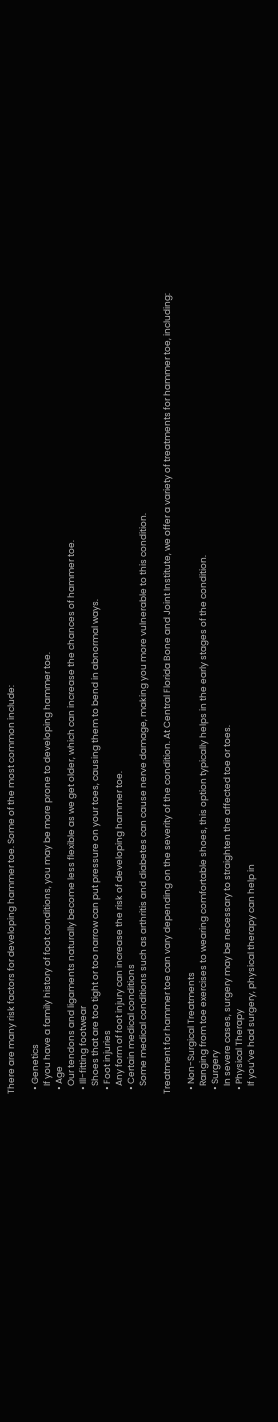There are many risk factors for developing hammer toe. Some of the most common include:

  • Genetics
    If you have a family history of foot conditions, you may be more prone to developing hammer toe.
  • Age
    Our tendons and ligaments naturally become less flexible as we get older, which can increase the chances of hammer toe.
  • Ill-fitting footwear
    Shoes that are too tight or too narrow can put pressure on your toes, causing them to bend in abnormal ways.
  • Foot injuries
    Any form of foot injury can increase the risk of developing hammer toe.
  • Certain medical conditions
    Some medical conditions such as arthritis and diabetes can cause nerve damage, making you more vulnerable to this condition.

Treatment for hammer toe can vary depending on the severity of the condition. At Central Florida Bone and Joint Institute, we offer a variety of treatments for hammer toe, including:

  • Non-Surgical Treatments
    Ranging from toe exercises to wearing comfortable shoes, this option typically helps in the early stages of the condition.
  • Surgery
    In severe cases, surgery may be necessary to straighten the affected toe or toes.
  • Physical Therapy
    If you’ve had surgery, physical therapy can help in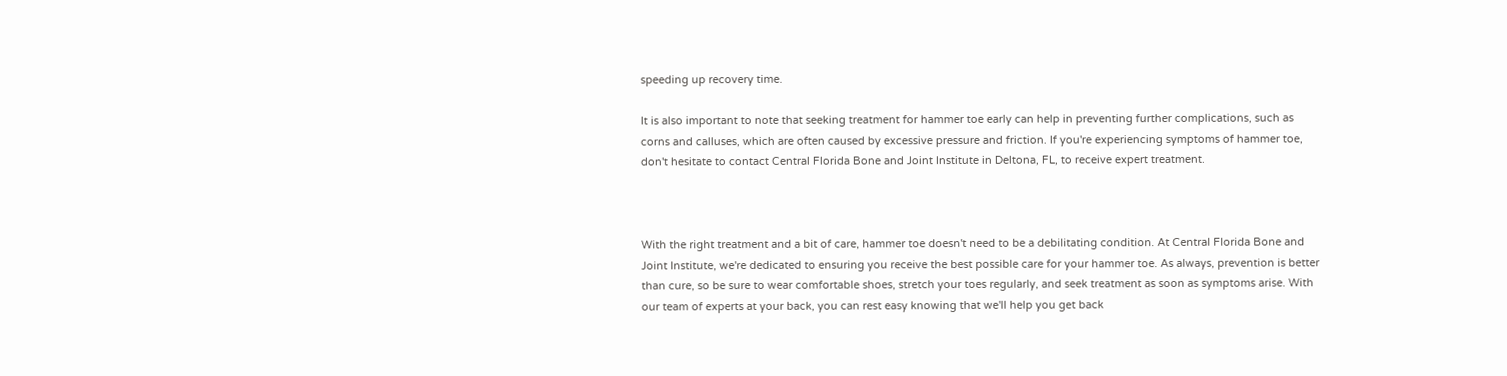speeding up recovery time.

It is also important to note that seeking treatment for hammer toe early can help in preventing further complications, such as corns and calluses, which are often caused by excessive pressure and friction. If you're experiencing symptoms of hammer toe, don't hesitate to contact Central Florida Bone and Joint Institute in Deltona, FL, to receive expert treatment.



With the right treatment and a bit of care, hammer toe doesn't need to be a debilitating condition. At Central Florida Bone and Joint Institute, we're dedicated to ensuring you receive the best possible care for your hammer toe. As always, prevention is better than cure, so be sure to wear comfortable shoes, stretch your toes regularly, and seek treatment as soon as symptoms arise. With our team of experts at your back, you can rest easy knowing that we'll help you get back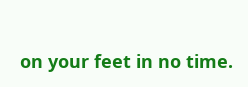on your feet in no time.